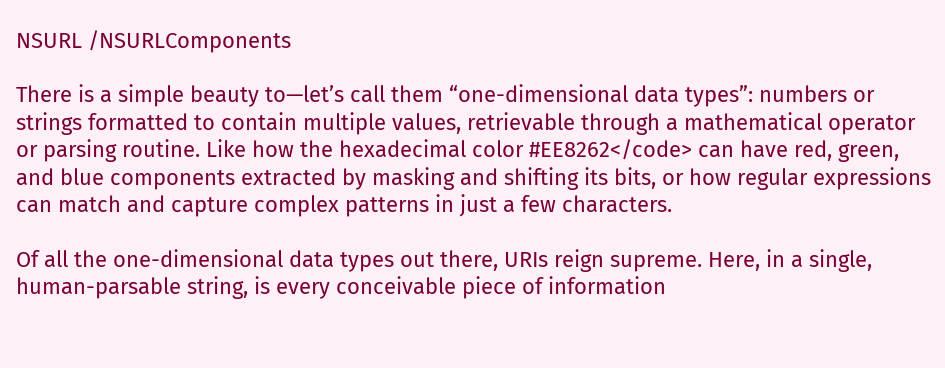NSURL /NSURLComponents

There is a simple beauty to—let’s call them “one-dimensional data types”: numbers or strings formatted to contain multiple values, retrievable through a mathematical operator or parsing routine. Like how the hexadecimal color #EE8262</code> can have red, green, and blue components extracted by masking and shifting its bits, or how regular expressions can match and capture complex patterns in just a few characters.

Of all the one-dimensional data types out there, URIs reign supreme. Here, in a single, human-parsable string, is every conceivable piece of information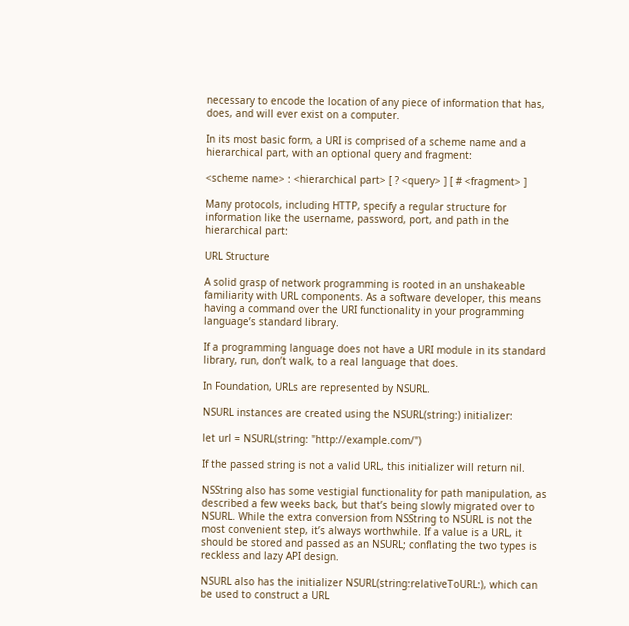necessary to encode the location of any piece of information that has, does, and will ever exist on a computer.

In its most basic form, a URI is comprised of a scheme name and a hierarchical part, with an optional query and fragment:

<scheme name> : <hierarchical part> [ ? <query> ] [ # <fragment> ]

Many protocols, including HTTP, specify a regular structure for information like the username, password, port, and path in the hierarchical part:

URL Structure

A solid grasp of network programming is rooted in an unshakeable familiarity with URL components. As a software developer, this means having a command over the URI functionality in your programming language’s standard library.

If a programming language does not have a URI module in its standard library, run, don’t walk, to a real language that does.

In Foundation, URLs are represented by NSURL.

NSURL instances are created using the NSURL(string:) initializer:

let url = NSURL(string: "http://example.com/")

If the passed string is not a valid URL, this initializer will return nil.

NSString also has some vestigial functionality for path manipulation, as described a few weeks back, but that’s being slowly migrated over to NSURL. While the extra conversion from NSString to NSURL is not the most convenient step, it’s always worthwhile. If a value is a URL, it should be stored and passed as an NSURL; conflating the two types is reckless and lazy API design.

NSURL also has the initializer NSURL(string:relativeToURL:), which can be used to construct a URL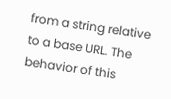from a string relative to a base URL. The behavior of this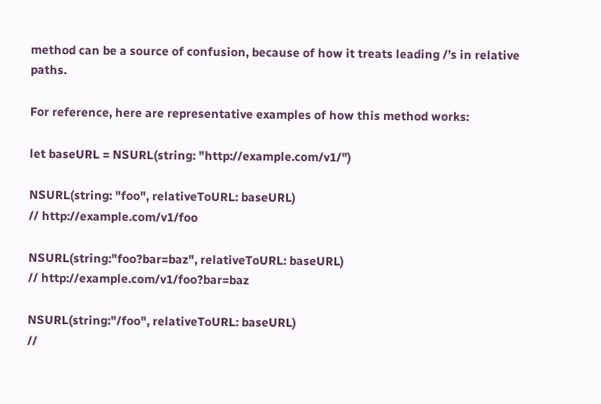method can be a source of confusion, because of how it treats leading /’s in relative paths.

For reference, here are representative examples of how this method works:

let baseURL = NSURL(string: "http://example.com/v1/")

NSURL(string: "foo", relativeToURL: baseURL)
// http://example.com/v1/foo

NSURL(string:"foo?bar=baz", relativeToURL: baseURL)
// http://example.com/v1/foo?bar=baz

NSURL(string:"/foo", relativeToURL: baseURL)
//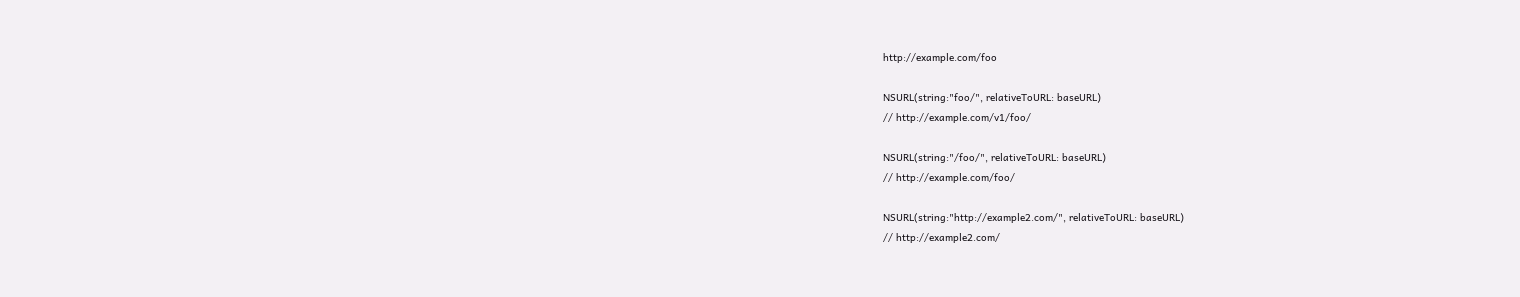http://example.com/foo

NSURL(string:"foo/", relativeToURL: baseURL)
// http://example.com/v1/foo/

NSURL(string:"/foo/", relativeToURL: baseURL)
// http://example.com/foo/

NSURL(string:"http://example2.com/", relativeToURL: baseURL)
// http://example2.com/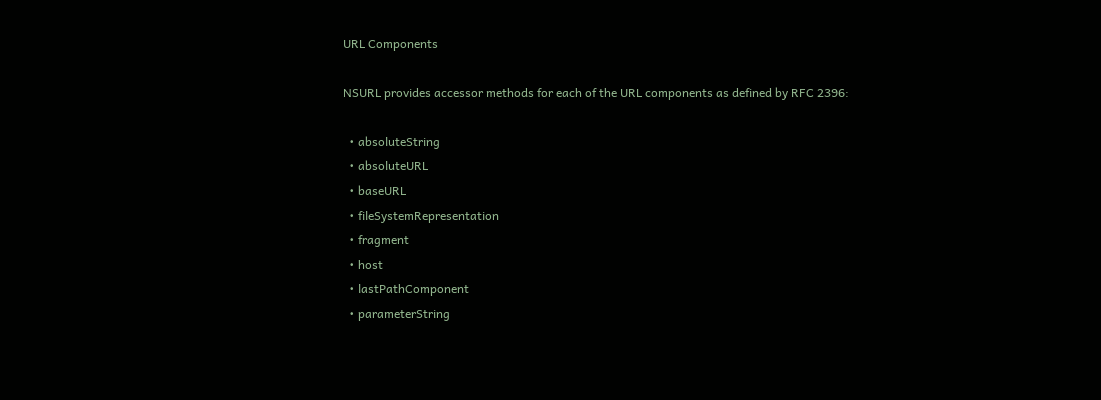URL Components

NSURL provides accessor methods for each of the URL components as defined by RFC 2396:

  • absoluteString
  • absoluteURL
  • baseURL
  • fileSystemRepresentation
  • fragment
  • host
  • lastPathComponent
  • parameterString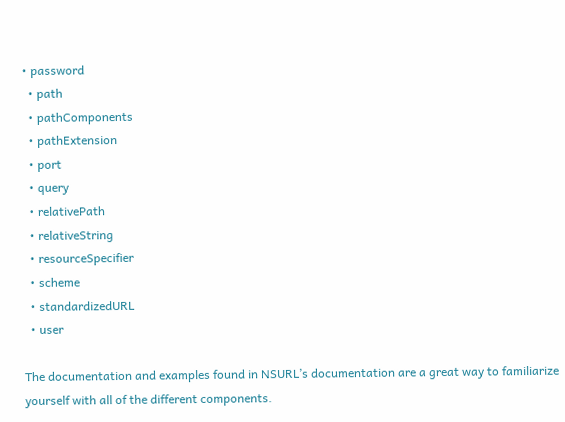• password
  • path
  • pathComponents
  • pathExtension
  • port
  • query
  • relativePath
  • relativeString
  • resourceSpecifier
  • scheme
  • standardizedURL
  • user

The documentation and examples found in NSURL’s documentation are a great way to familiarize yourself with all of the different components.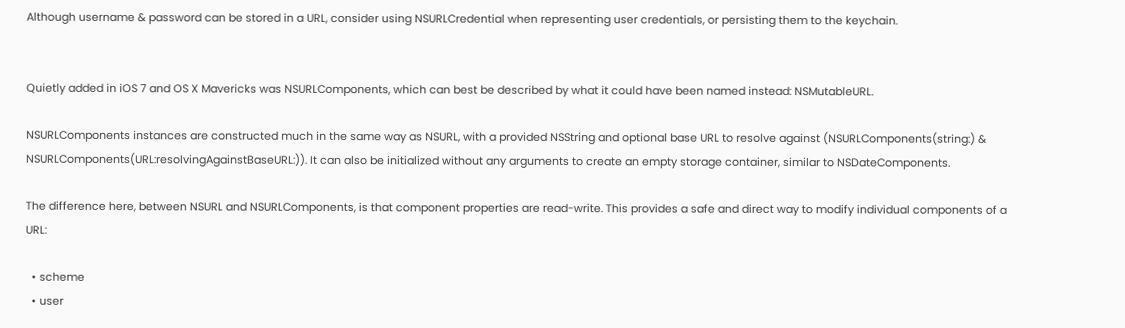Although username & password can be stored in a URL, consider using NSURLCredential when representing user credentials, or persisting them to the keychain.


Quietly added in iOS 7 and OS X Mavericks was NSURLComponents, which can best be described by what it could have been named instead: NSMutableURL.

NSURLComponents instances are constructed much in the same way as NSURL, with a provided NSString and optional base URL to resolve against (NSURLComponents(string:) & NSURLComponents(URL:resolvingAgainstBaseURL:)). It can also be initialized without any arguments to create an empty storage container, similar to NSDateComponents.

The difference here, between NSURL and NSURLComponents, is that component properties are read-write. This provides a safe and direct way to modify individual components of a URL:

  • scheme
  • user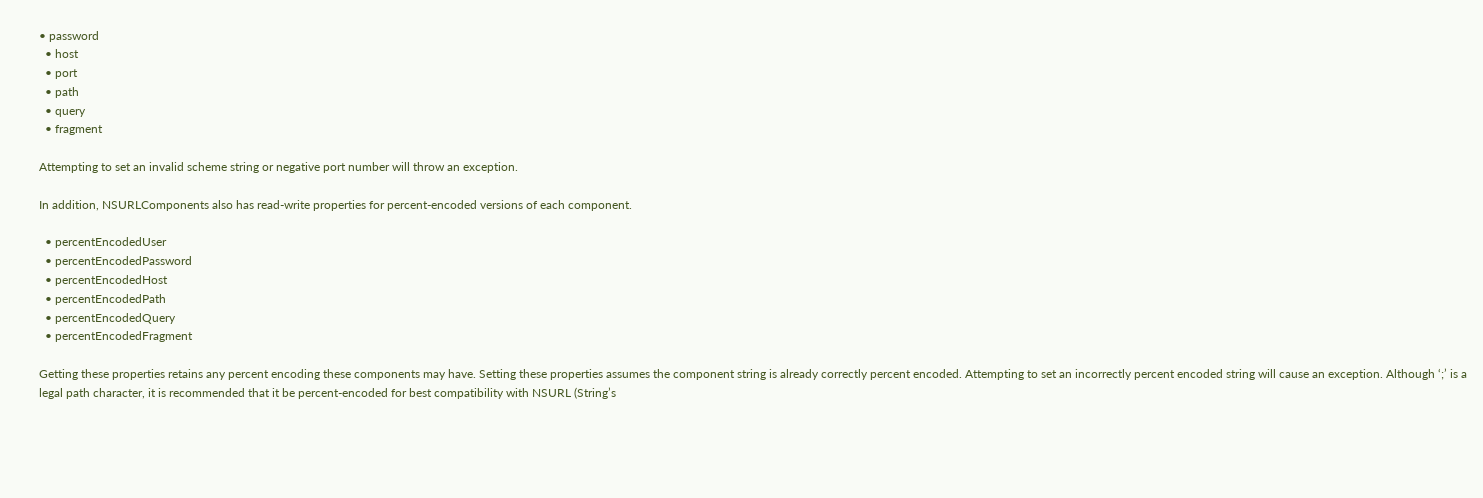• password
  • host
  • port
  • path
  • query
  • fragment

Attempting to set an invalid scheme string or negative port number will throw an exception.

In addition, NSURLComponents also has read-write properties for percent-encoded versions of each component.

  • percentEncodedUser
  • percentEncodedPassword
  • percentEncodedHost
  • percentEncodedPath
  • percentEncodedQuery
  • percentEncodedFragment

Getting these properties retains any percent encoding these components may have. Setting these properties assumes the component string is already correctly percent encoded. Attempting to set an incorrectly percent encoded string will cause an exception. Although ‘;’ is a legal path character, it is recommended that it be percent-encoded for best compatibility with NSURL (String’s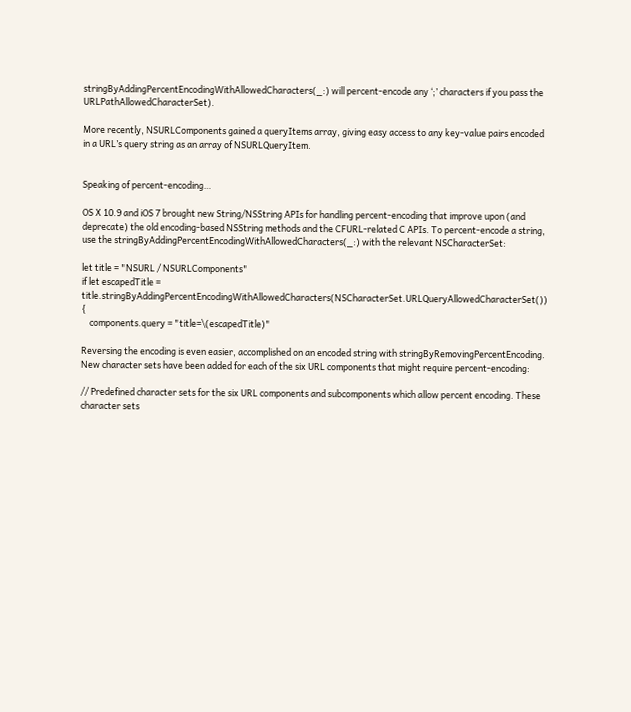stringByAddingPercentEncodingWithAllowedCharacters(_:) will percent-encode any ‘;’ characters if you pass the URLPathAllowedCharacterSet).

More recently, NSURLComponents gained a queryItems array, giving easy access to any key-value pairs encoded in a URL’s query string as an array of NSURLQueryItem.


Speaking of percent-encoding…

OS X 10.9 and iOS 7 brought new String/NSString APIs for handling percent-encoding that improve upon (and deprecate) the old encoding-based NSString methods and the CFURL-related C APIs. To percent-encode a string, use the stringByAddingPercentEncodingWithAllowedCharacters(_:) with the relevant NSCharacterSet:

let title = "NSURL / NSURLComponents"
if let escapedTitle = title.stringByAddingPercentEncodingWithAllowedCharacters(NSCharacterSet.URLQueryAllowedCharacterSet()) {
    components.query = "title=\(escapedTitle)"

Reversing the encoding is even easier, accomplished on an encoded string with stringByRemovingPercentEncoding. New character sets have been added for each of the six URL components that might require percent-encoding:

// Predefined character sets for the six URL components and subcomponents which allow percent encoding. These character sets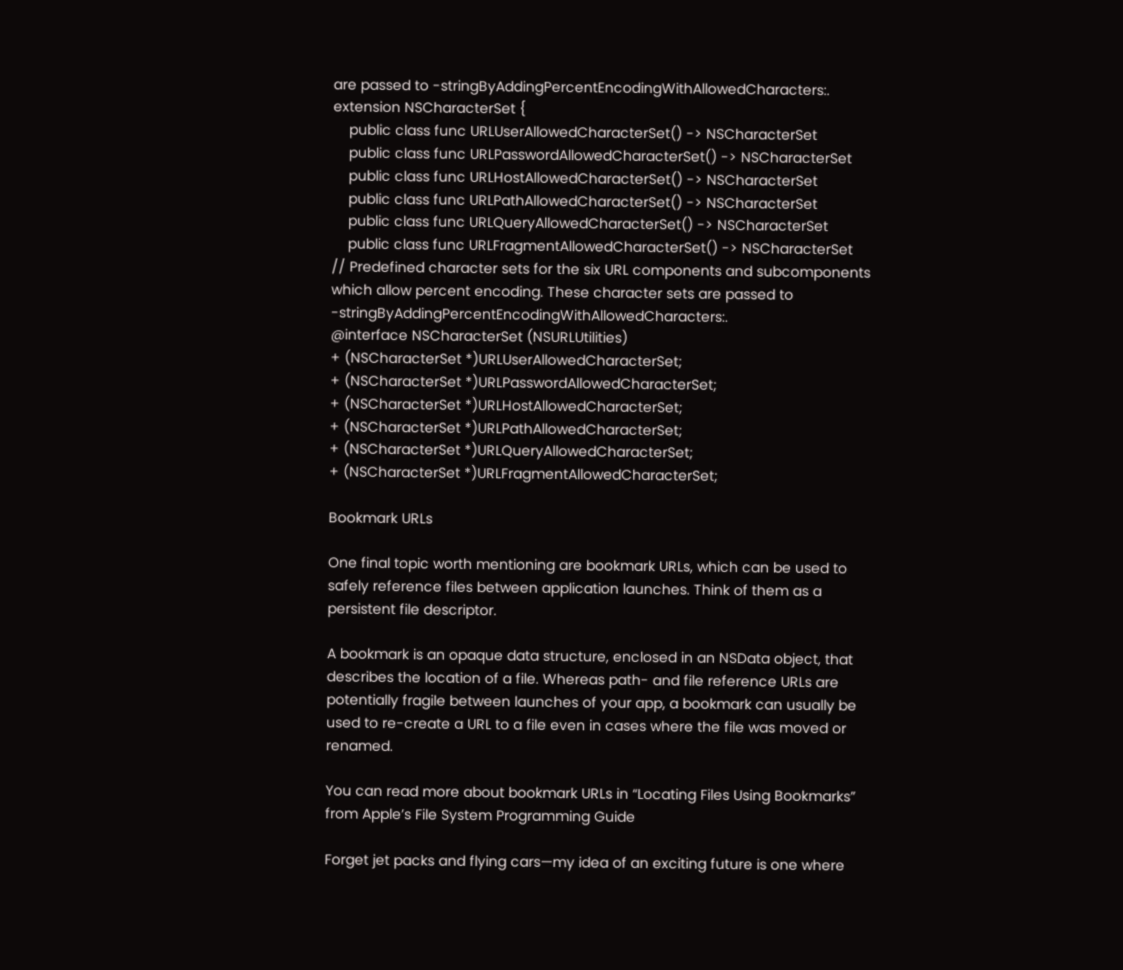are passed to -stringByAddingPercentEncodingWithAllowedCharacters:.
extension NSCharacterSet {
    public class func URLUserAllowedCharacterSet() -> NSCharacterSet
    public class func URLPasswordAllowedCharacterSet() -> NSCharacterSet
    public class func URLHostAllowedCharacterSet() -> NSCharacterSet
    public class func URLPathAllowedCharacterSet() -> NSCharacterSet
    public class func URLQueryAllowedCharacterSet() -> NSCharacterSet
    public class func URLFragmentAllowedCharacterSet() -> NSCharacterSet
// Predefined character sets for the six URL components and subcomponents which allow percent encoding. These character sets are passed to -stringByAddingPercentEncodingWithAllowedCharacters:.
@interface NSCharacterSet (NSURLUtilities)
+ (NSCharacterSet *)URLUserAllowedCharacterSet;
+ (NSCharacterSet *)URLPasswordAllowedCharacterSet;
+ (NSCharacterSet *)URLHostAllowedCharacterSet;
+ (NSCharacterSet *)URLPathAllowedCharacterSet;
+ (NSCharacterSet *)URLQueryAllowedCharacterSet;
+ (NSCharacterSet *)URLFragmentAllowedCharacterSet;

Bookmark URLs

One final topic worth mentioning are bookmark URLs, which can be used to safely reference files between application launches. Think of them as a persistent file descriptor.

A bookmark is an opaque data structure, enclosed in an NSData object, that describes the location of a file. Whereas path- and file reference URLs are potentially fragile between launches of your app, a bookmark can usually be used to re-create a URL to a file even in cases where the file was moved or renamed.

You can read more about bookmark URLs in “Locating Files Using Bookmarks” from Apple’s File System Programming Guide

Forget jet packs and flying cars—my idea of an exciting future is one where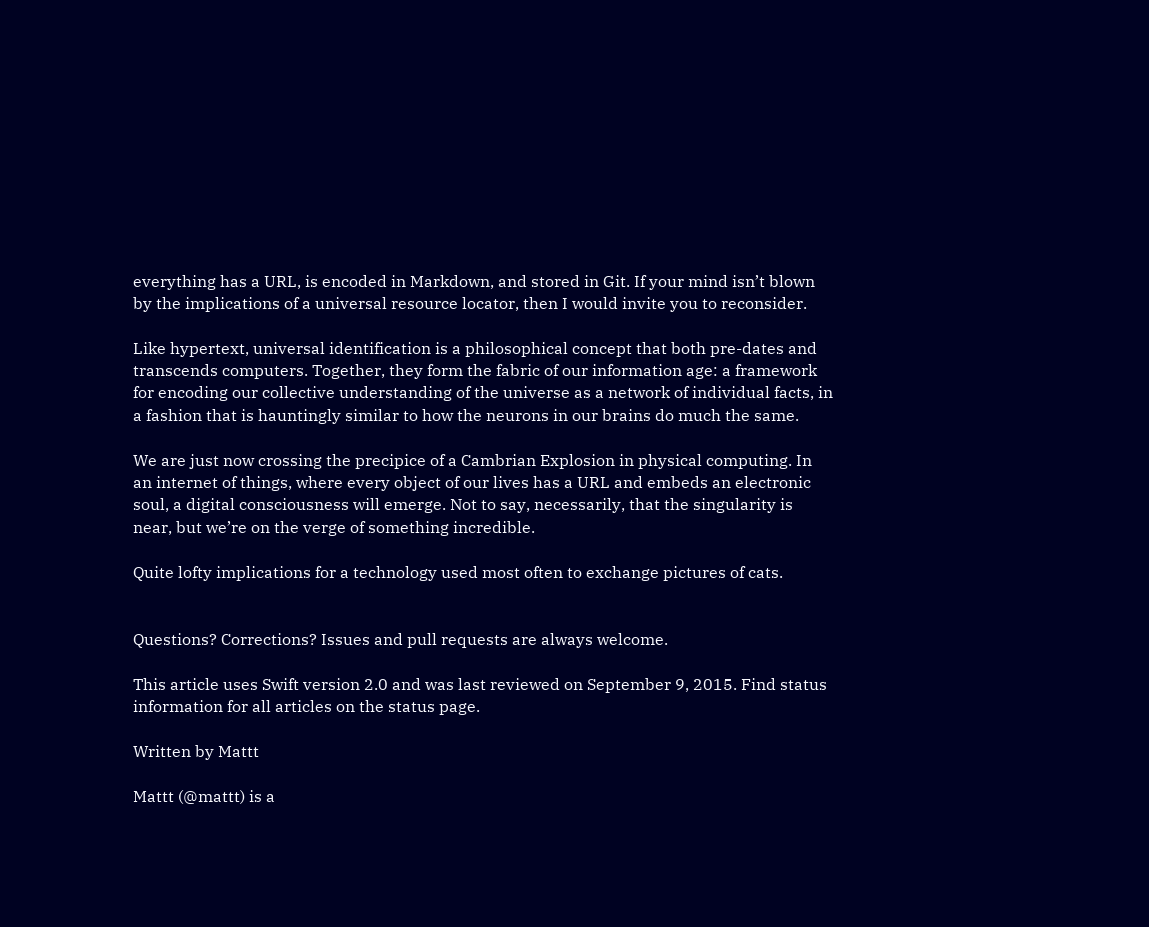everything has a URL, is encoded in Markdown, and stored in Git. If your mind isn’t blown by the implications of a universal resource locator, then I would invite you to reconsider.

Like hypertext, universal identification is a philosophical concept that both pre-dates and transcends computers. Together, they form the fabric of our information age: a framework for encoding our collective understanding of the universe as a network of individual facts, in a fashion that is hauntingly similar to how the neurons in our brains do much the same.

We are just now crossing the precipice of a Cambrian Explosion in physical computing. In an internet of things, where every object of our lives has a URL and embeds an electronic soul, a digital consciousness will emerge. Not to say, necessarily, that the singularity is near, but we’re on the verge of something incredible.

Quite lofty implications for a technology used most often to exchange pictures of cats.


Questions? Corrections? Issues and pull requests are always welcome.

This article uses Swift version 2.0 and was last reviewed on September 9, 2015. Find status information for all articles on the status page.

Written by Mattt

Mattt (@mattt) is a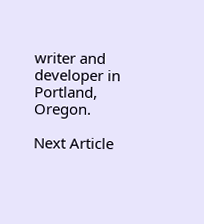writer and developer in Portland, Oregon.

Next Article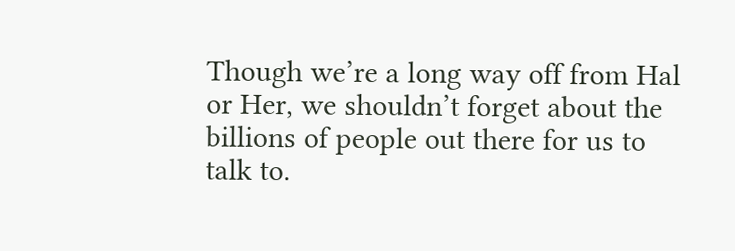Though we’re a long way off from Hal or Her, we shouldn’t forget about the billions of people out there for us to talk to.